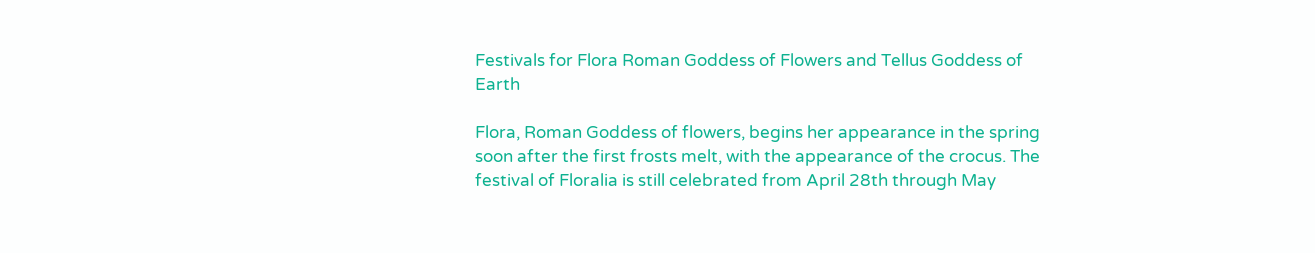Festivals for Flora Roman Goddess of Flowers and Tellus Goddess of Earth

Flora, Roman Goddess of flowers, begins her appearance in the spring soon after the first frosts melt, with the appearance of the crocus. The festival of Floralia is still celebrated from April 28th through May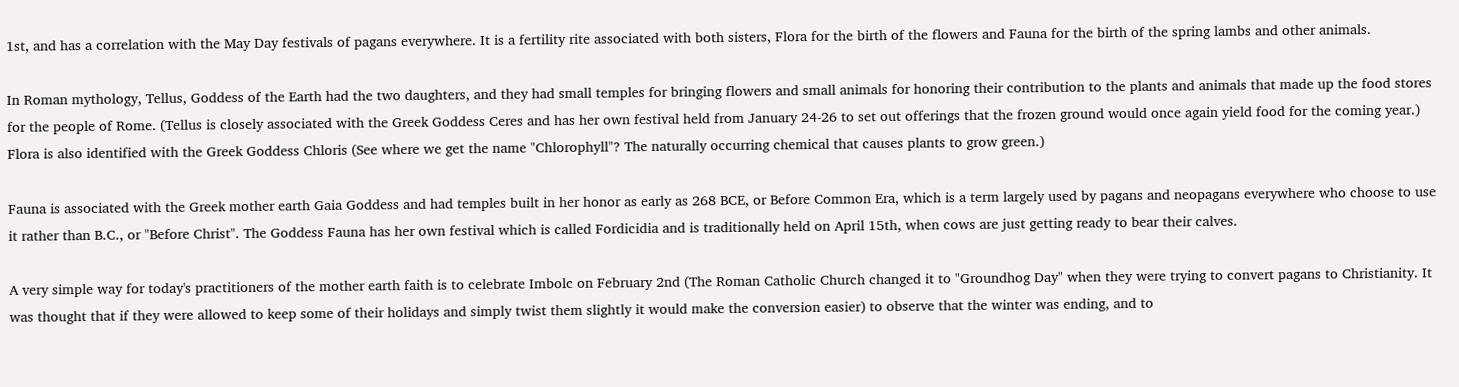1st, and has a correlation with the May Day festivals of pagans everywhere. It is a fertility rite associated with both sisters, Flora for the birth of the flowers and Fauna for the birth of the spring lambs and other animals.

In Roman mythology, Tellus, Goddess of the Earth had the two daughters, and they had small temples for bringing flowers and small animals for honoring their contribution to the plants and animals that made up the food stores for the people of Rome. (Tellus is closely associated with the Greek Goddess Ceres and has her own festival held from January 24-26 to set out offerings that the frozen ground would once again yield food for the coming year.) Flora is also identified with the Greek Goddess Chloris (See where we get the name "Chlorophyll"? The naturally occurring chemical that causes plants to grow green.)

Fauna is associated with the Greek mother earth Gaia Goddess and had temples built in her honor as early as 268 BCE, or Before Common Era, which is a term largely used by pagans and neopagans everywhere who choose to use it rather than B.C., or "Before Christ". The Goddess Fauna has her own festival which is called Fordicidia and is traditionally held on April 15th, when cows are just getting ready to bear their calves.

A very simple way for today's practitioners of the mother earth faith is to celebrate Imbolc on February 2nd (The Roman Catholic Church changed it to "Groundhog Day" when they were trying to convert pagans to Christianity. It was thought that if they were allowed to keep some of their holidays and simply twist them slightly it would make the conversion easier) to observe that the winter was ending, and to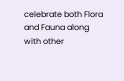celebrate both Flora and Fauna along with other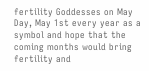fertility Goddesses on May Day, May 1st every year as a symbol and hope that the coming months would bring fertility and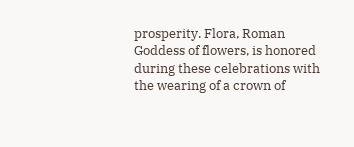prosperity. Flora, Roman Goddess of flowers, is honored during these celebrations with the wearing of a crown of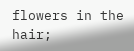flowers in the hair;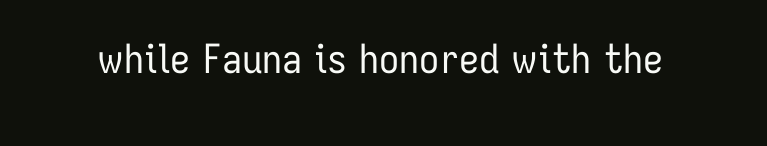while Fauna is honored with the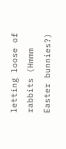letting loose of rabbits (Hmmm Easter bunnies?)